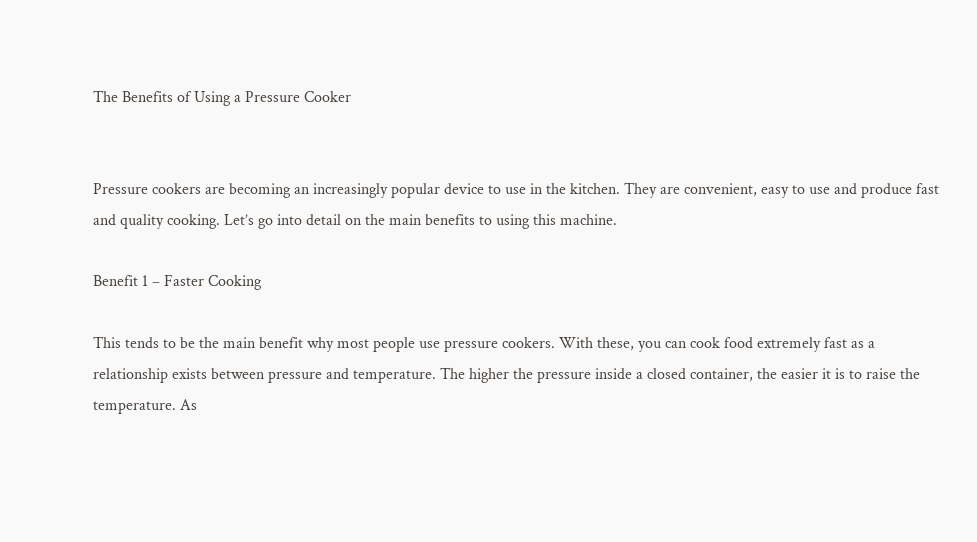The Benefits of Using a Pressure Cooker


Pressure cookers are becoming an increasingly popular device to use in the kitchen. They are convenient, easy to use and produce fast and quality cooking. Let’s go into detail on the main benefits to using this machine.

Benefit 1 – Faster Cooking

This tends to be the main benefit why most people use pressure cookers. With these, you can cook food extremely fast as a relationship exists between pressure and temperature. The higher the pressure inside a closed container, the easier it is to raise the temperature. As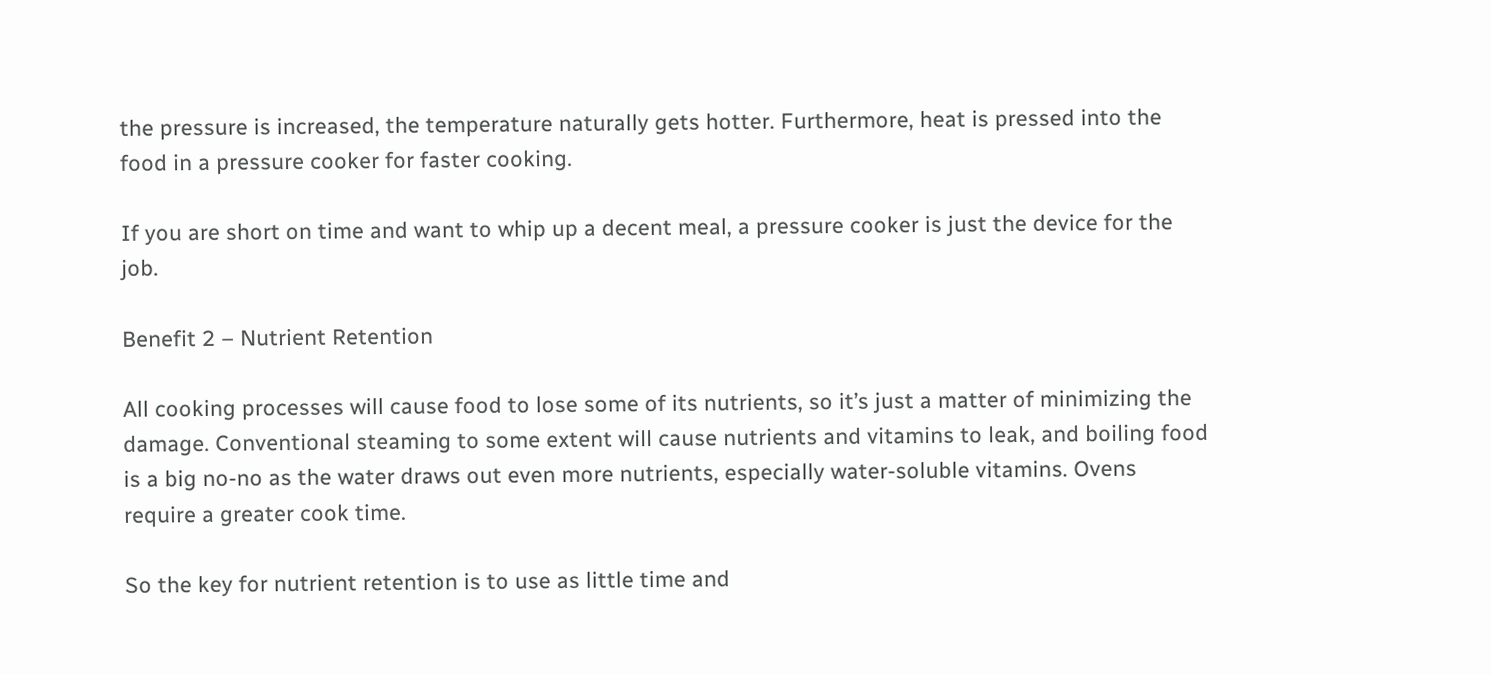the pressure is increased, the temperature naturally gets hotter. Furthermore, heat is pressed into the food in a pressure cooker for faster cooking.

If you are short on time and want to whip up a decent meal, a pressure cooker is just the device for the job.

Benefit 2 – Nutrient Retention

All cooking processes will cause food to lose some of its nutrients, so it’s just a matter of minimizing the damage. Conventional steaming to some extent will cause nutrients and vitamins to leak, and boiling food is a big no-no as the water draws out even more nutrients, especially water-soluble vitamins. Ovens require a greater cook time.

So the key for nutrient retention is to use as little time and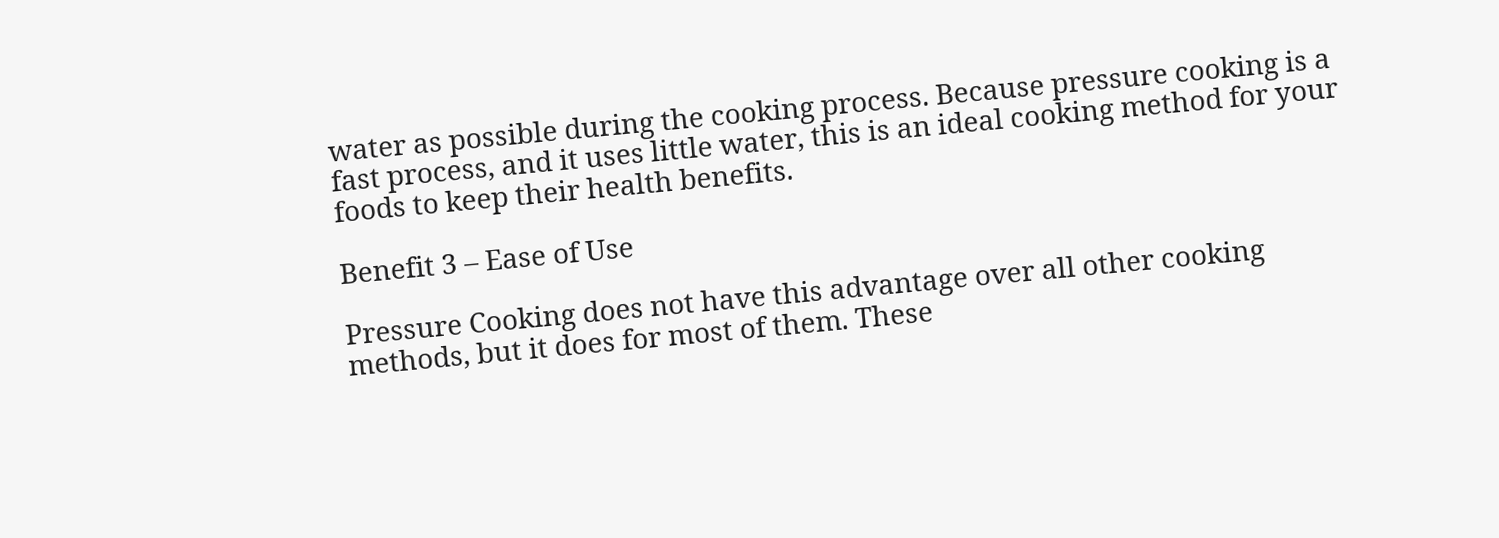water as possible during the cooking process. Because pressure cooking is a fast process, and it uses little water, this is an ideal cooking method for your foods to keep their health benefits.

Benefit 3 – Ease of Use

Pressure Cooking does not have this advantage over all other cooking methods, but it does for most of them. These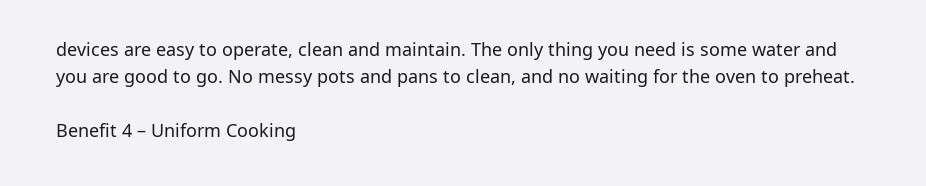devices are easy to operate, clean and maintain. The only thing you need is some water and you are good to go. No messy pots and pans to clean, and no waiting for the oven to preheat.

Benefit 4 – Uniform Cooking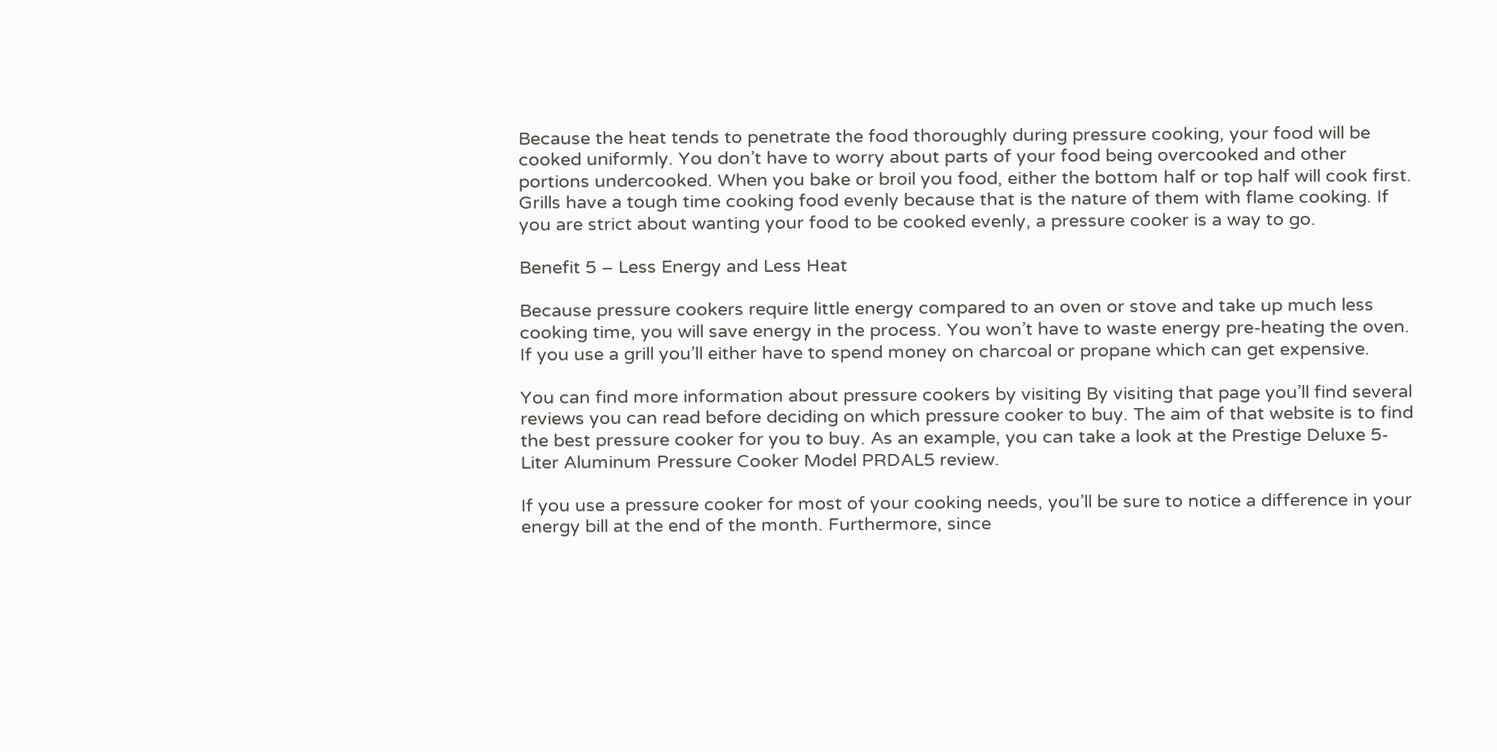Because the heat tends to penetrate the food thoroughly during pressure cooking, your food will be cooked uniformly. You don’t have to worry about parts of your food being overcooked and other portions undercooked. When you bake or broil you food, either the bottom half or top half will cook first. Grills have a tough time cooking food evenly because that is the nature of them with flame cooking. If you are strict about wanting your food to be cooked evenly, a pressure cooker is a way to go.

Benefit 5 – Less Energy and Less Heat

Because pressure cookers require little energy compared to an oven or stove and take up much less cooking time, you will save energy in the process. You won’t have to waste energy pre-heating the oven. If you use a grill you’ll either have to spend money on charcoal or propane which can get expensive.

You can find more information about pressure cookers by visiting By visiting that page you’ll find several reviews you can read before deciding on which pressure cooker to buy. The aim of that website is to find the best pressure cooker for you to buy. As an example, you can take a look at the Prestige Deluxe 5-Liter Aluminum Pressure Cooker Model PRDAL5 review.

If you use a pressure cooker for most of your cooking needs, you’ll be sure to notice a difference in your energy bill at the end of the month. Furthermore, since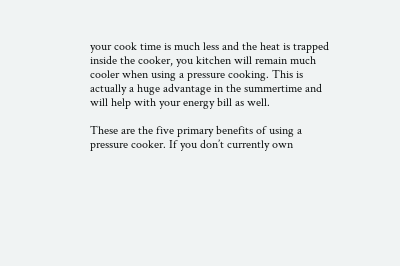your cook time is much less and the heat is trapped inside the cooker, you kitchen will remain much cooler when using a pressure cooking. This is actually a huge advantage in the summertime and will help with your energy bill as well.

These are the five primary benefits of using a pressure cooker. If you don’t currently own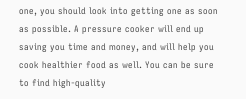one, you should look into getting one as soon as possible. A pressure cooker will end up saving you time and money, and will help you cook healthier food as well. You can be sure to find high-quality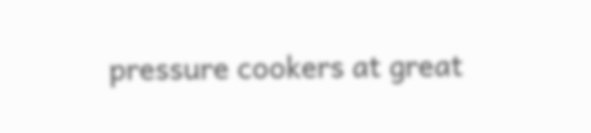pressure cookers at great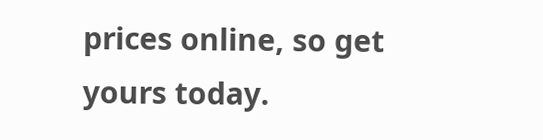prices online, so get yours today.